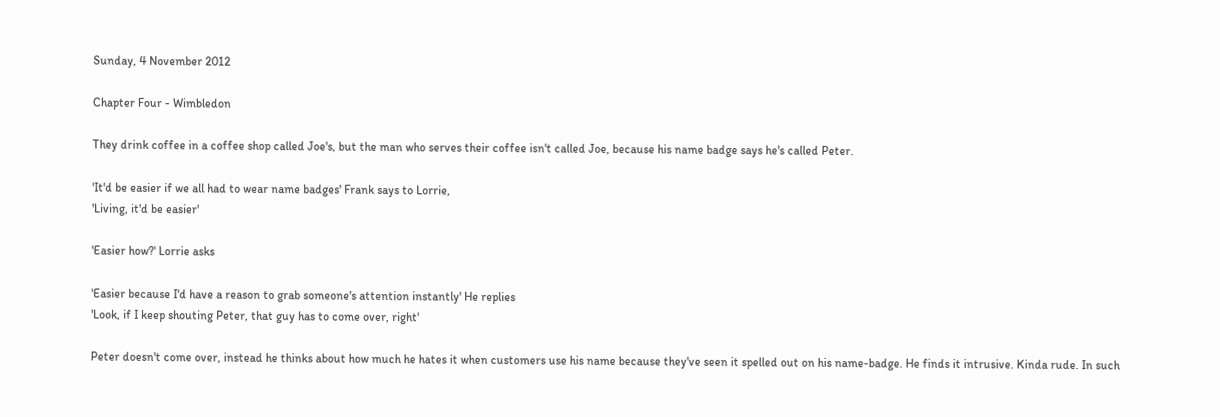Sunday, 4 November 2012

Chapter Four - Wimbledon

They drink coffee in a coffee shop called Joe's, but the man who serves their coffee isn't called Joe, because his name badge says he's called Peter.

'It'd be easier if we all had to wear name badges' Frank says to Lorrie,
'Living, it'd be easier'

'Easier how?' Lorrie asks

'Easier because I'd have a reason to grab someone's attention instantly' He replies
'Look, if I keep shouting Peter, that guy has to come over, right'

Peter doesn't come over, instead he thinks about how much he hates it when customers use his name because they've seen it spelled out on his name-badge. He finds it intrusive. Kinda rude. In such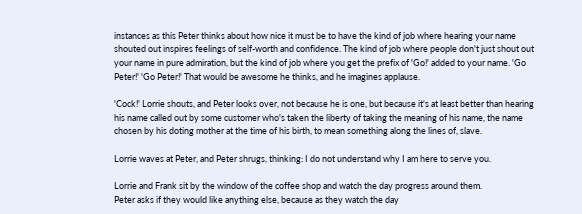instances as this Peter thinks about how nice it must be to have the kind of job where hearing your name shouted out inspires feelings of self-worth and confidence. The kind of job where people don't just shout out your name in pure admiration, but the kind of job where you get the prefix of 'Go!' added to your name. 'Go Peter!' 'Go Peter!' That would be awesome he thinks, and he imagines applause.

'Cock!' Lorrie shouts, and Peter looks over, not because he is one, but because it's at least better than hearing his name called out by some customer who's taken the liberty of taking the meaning of his name, the name chosen by his doting mother at the time of his birth, to mean something along the lines of, slave.

Lorrie waves at Peter, and Peter shrugs, thinking: I do not understand why I am here to serve you.

Lorrie and Frank sit by the window of the coffee shop and watch the day progress around them.
Peter asks if they would like anything else, because as they watch the day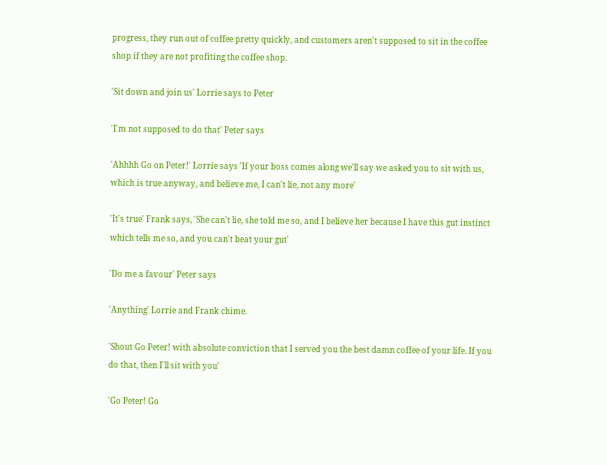progress, they run out of coffee pretty quickly, and customers aren't supposed to sit in the coffee shop if they are not profiting the coffee shop.

'Sit down and join us' Lorrie says to Peter

'I'm not supposed to do that' Peter says

'Ahhhh Go on Peter!' Lorrie says 'If your boss comes along we'll say we asked you to sit with us, which is true anyway, and believe me, I can't lie, not any more'

'It's true' Frank says, 'She can't lie, she told me so, and I believe her because I have this gut instinct which tells me so, and you can't beat your gut'

'Do me a favour' Peter says

'Anything' Lorrie and Frank chime.

'Shout Go Peter! with absolute conviction that I served you the best damn coffee of your life. If you do that, then I'll sit with you'

'Go Peter! Go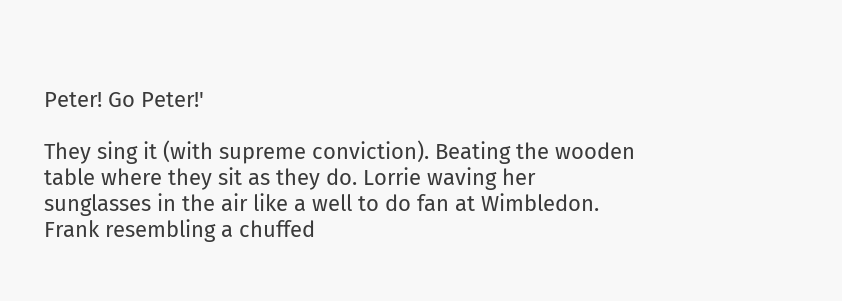Peter! Go Peter!'

They sing it (with supreme conviction). Beating the wooden table where they sit as they do. Lorrie waving her sunglasses in the air like a well to do fan at Wimbledon. Frank resembling a chuffed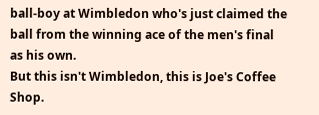ball-boy at Wimbledon who's just claimed the ball from the winning ace of the men's final as his own.
But this isn't Wimbledon, this is Joe's Coffee Shop.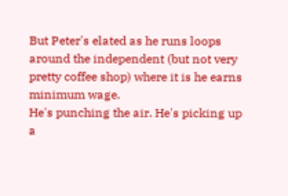But Peter's elated as he runs loops around the independent (but not very pretty coffee shop) where it is he earns minimum wage.
He's punching the air. He's picking up a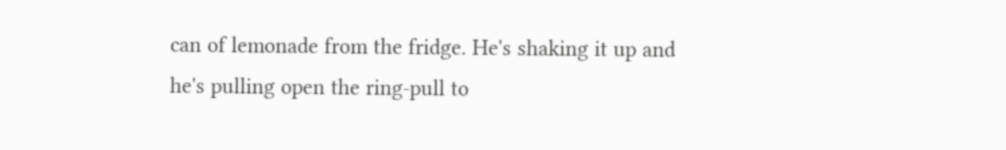can of lemonade from the fridge. He's shaking it up and he's pulling open the ring-pull to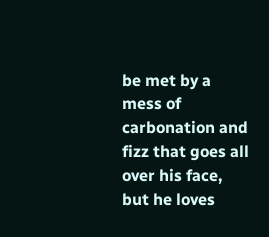be met by a mess of carbonation and fizz that goes all over his face, but he loves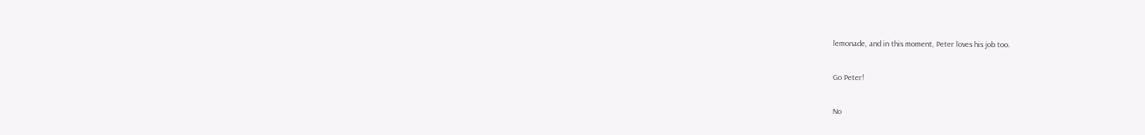lemonade, and in this moment, Peter loves his job too.

Go Peter!

No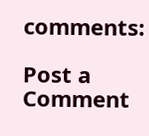comments:

Post a Comment